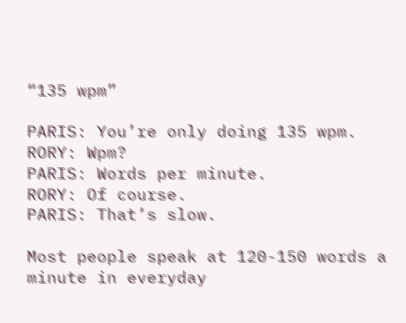“135 wpm”

PARIS: You’re only doing 135 wpm.
RORY: Wpm?
PARIS: Words per minute.
RORY: Of course.
PARIS: That’s slow.

Most people speak at 120-150 words a minute in everyday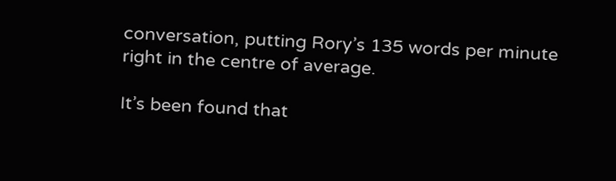conversation, putting Rory’s 135 words per minute right in the centre of average.

It’s been found that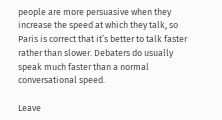people are more persuasive when they increase the speed at which they talk, so Paris is correct that it’s better to talk faster rather than slower. Debaters do usually speak much faster than a normal conversational speed.

Leave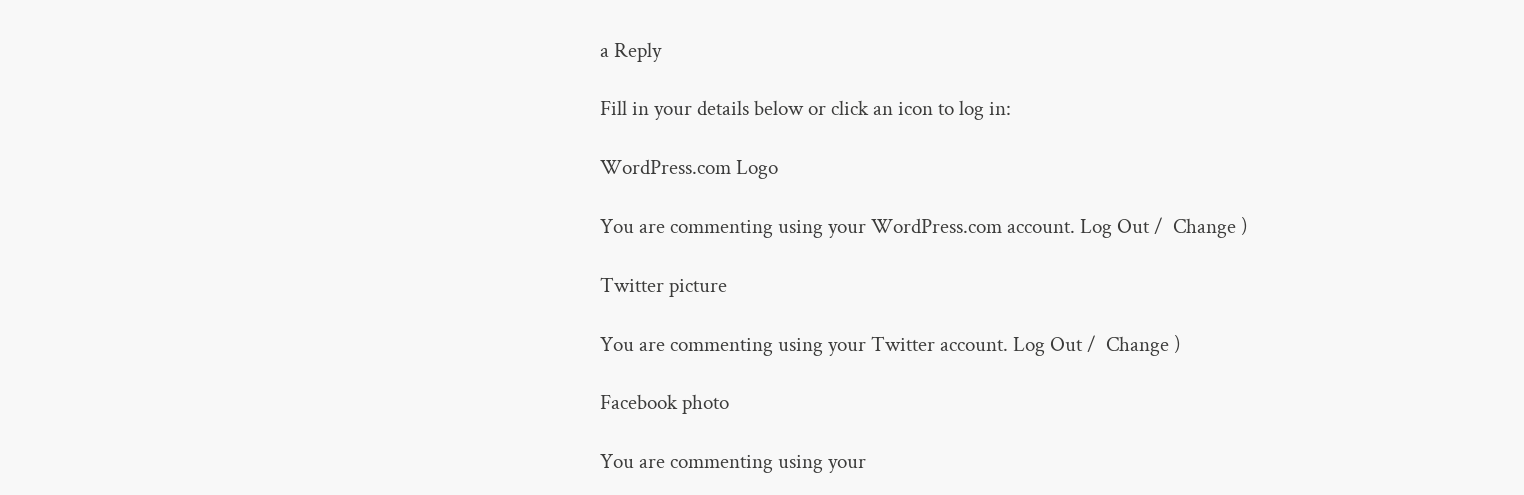a Reply

Fill in your details below or click an icon to log in:

WordPress.com Logo

You are commenting using your WordPress.com account. Log Out /  Change )

Twitter picture

You are commenting using your Twitter account. Log Out /  Change )

Facebook photo

You are commenting using your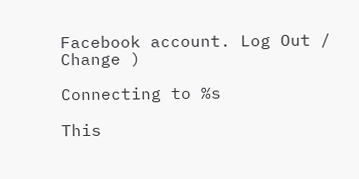Facebook account. Log Out /  Change )

Connecting to %s

This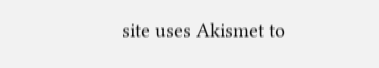site uses Akismet to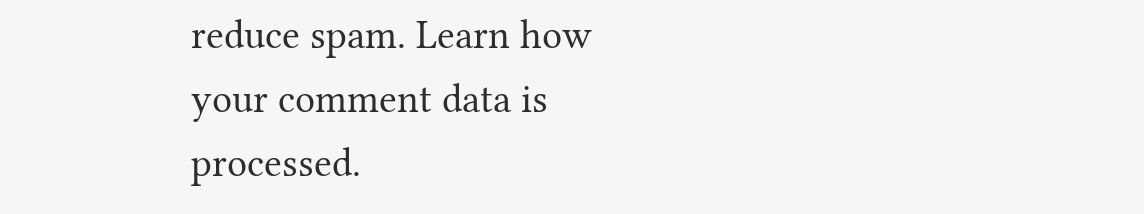reduce spam. Learn how your comment data is processed.